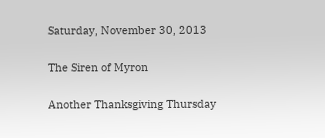Saturday, November 30, 2013

The Siren of Myron

Another Thanksgiving Thursday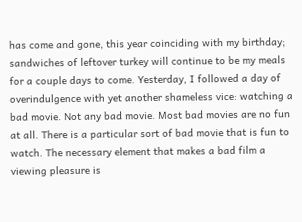has come and gone, this year coinciding with my birthday; sandwiches of leftover turkey will continue to be my meals for a couple days to come. Yesterday, I followed a day of overindulgence with yet another shameless vice: watching a bad movie. Not any bad movie. Most bad movies are no fun at all. There is a particular sort of bad movie that is fun to watch. The necessary element that makes a bad film a viewing pleasure is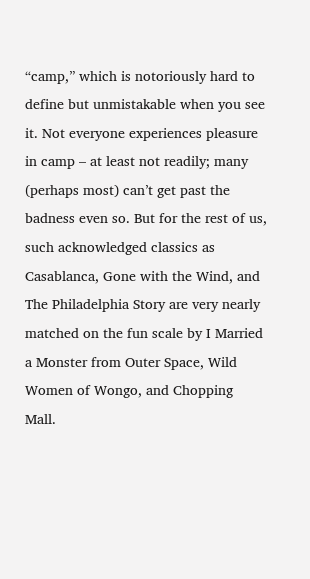“camp,” which is notoriously hard to define but unmistakable when you see it. Not everyone experiences pleasure in camp – at least not readily; many (perhaps most) can’t get past the badness even so. But for the rest of us, such acknowledged classics as Casablanca, Gone with the Wind, and The Philadelphia Story are very nearly matched on the fun scale by I Married a Monster from Outer Space, Wild Women of Wongo, and Chopping Mall.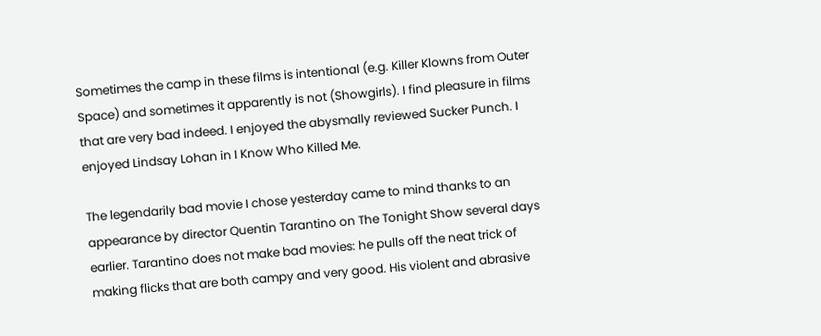Sometimes the camp in these films is intentional (e.g. Killer Klowns from Outer Space) and sometimes it apparently is not (Showgirls). I find pleasure in films that are very bad indeed. I enjoyed the abysmally reviewed Sucker Punch. I enjoyed Lindsay Lohan in I Know Who Killed Me.

The legendarily bad movie I chose yesterday came to mind thanks to an appearance by director Quentin Tarantino on The Tonight Show several days earlier. Tarantino does not make bad movies: he pulls off the neat trick of making flicks that are both campy and very good. His violent and abrasive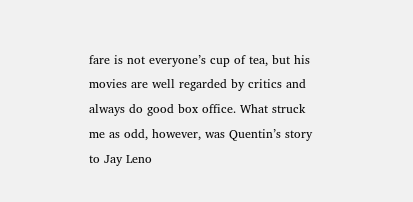fare is not everyone’s cup of tea, but his movies are well regarded by critics and always do good box office. What struck me as odd, however, was Quentin’s story to Jay Leno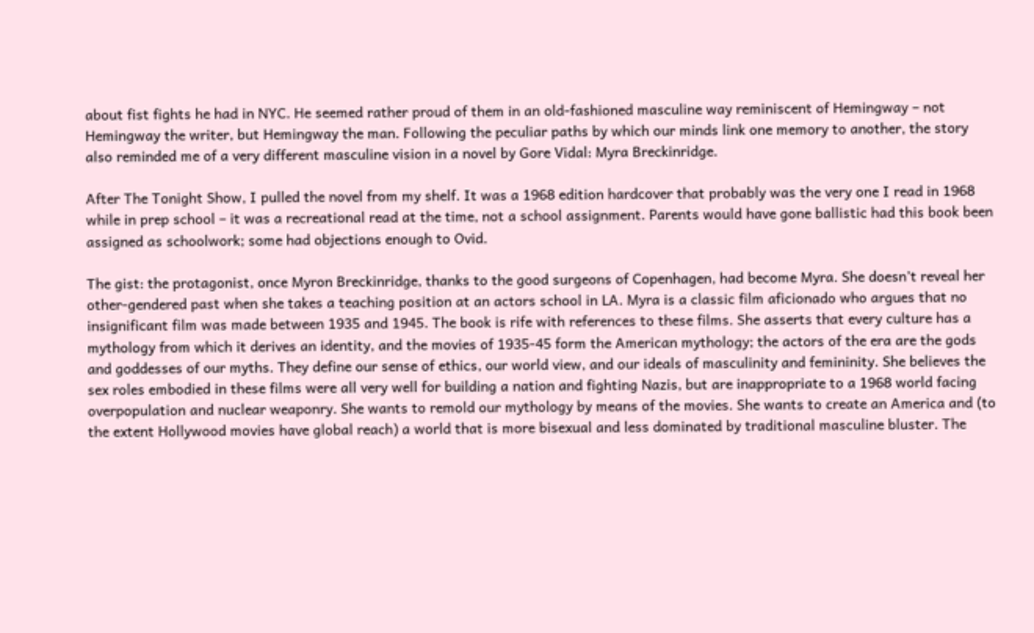about fist fights he had in NYC. He seemed rather proud of them in an old-fashioned masculine way reminiscent of Hemingway – not Hemingway the writer, but Hemingway the man. Following the peculiar paths by which our minds link one memory to another, the story also reminded me of a very different masculine vision in a novel by Gore Vidal: Myra Breckinridge.

After The Tonight Show, I pulled the novel from my shelf. It was a 1968 edition hardcover that probably was the very one I read in 1968 while in prep school – it was a recreational read at the time, not a school assignment. Parents would have gone ballistic had this book been assigned as schoolwork; some had objections enough to Ovid.

The gist: the protagonist, once Myron Breckinridge, thanks to the good surgeons of Copenhagen, had become Myra. She doesn’t reveal her other-gendered past when she takes a teaching position at an actors school in LA. Myra is a classic film aficionado who argues that no insignificant film was made between 1935 and 1945. The book is rife with references to these films. She asserts that every culture has a mythology from which it derives an identity, and the movies of 1935-45 form the American mythology; the actors of the era are the gods and goddesses of our myths. They define our sense of ethics, our world view, and our ideals of masculinity and femininity. She believes the sex roles embodied in these films were all very well for building a nation and fighting Nazis, but are inappropriate to a 1968 world facing overpopulation and nuclear weaponry. She wants to remold our mythology by means of the movies. She wants to create an America and (to the extent Hollywood movies have global reach) a world that is more bisexual and less dominated by traditional masculine bluster. The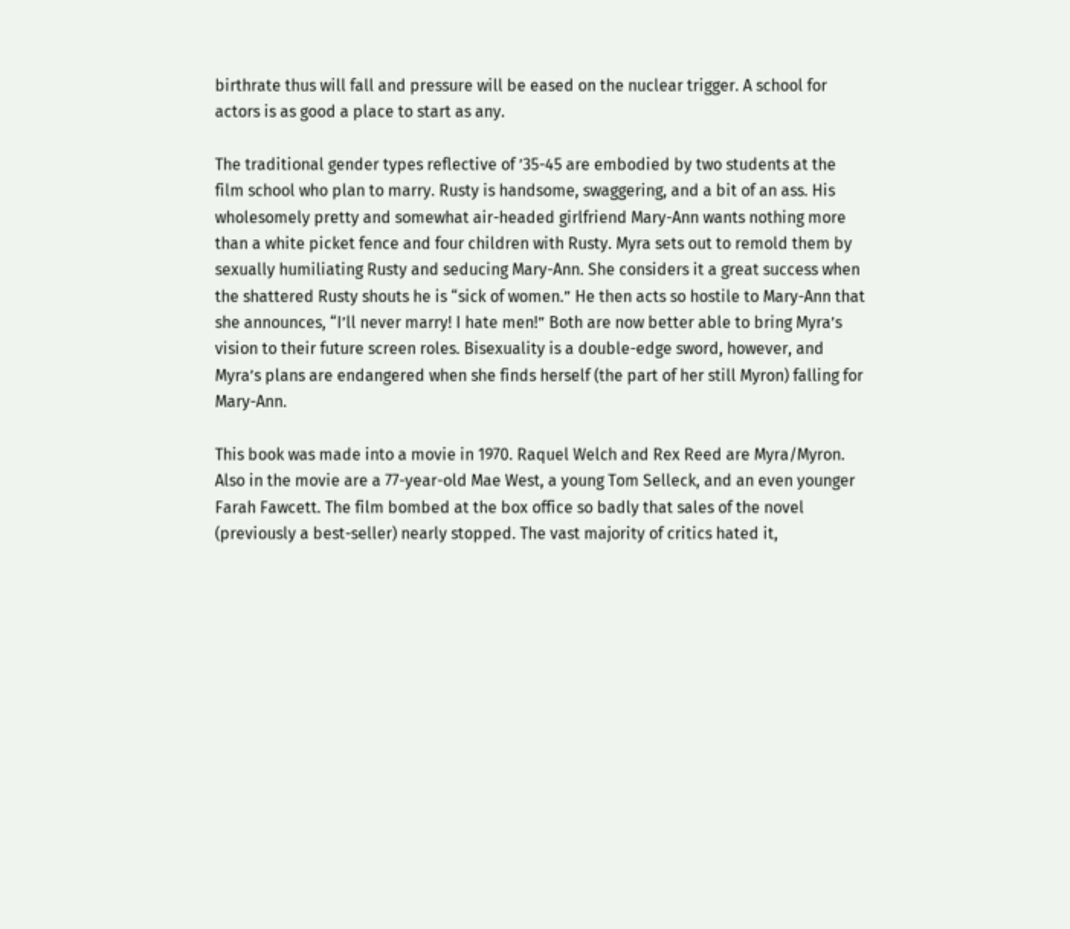birthrate thus will fall and pressure will be eased on the nuclear trigger. A school for actors is as good a place to start as any.

The traditional gender types reflective of ’35-45 are embodied by two students at the film school who plan to marry. Rusty is handsome, swaggering, and a bit of an ass. His wholesomely pretty and somewhat air-headed girlfriend Mary-Ann wants nothing more than a white picket fence and four children with Rusty. Myra sets out to remold them by sexually humiliating Rusty and seducing Mary-Ann. She considers it a great success when the shattered Rusty shouts he is “sick of women.” He then acts so hostile to Mary-Ann that she announces, “I’ll never marry! I hate men!” Both are now better able to bring Myra’s vision to their future screen roles. Bisexuality is a double-edge sword, however, and Myra’s plans are endangered when she finds herself (the part of her still Myron) falling for Mary-Ann.

This book was made into a movie in 1970. Raquel Welch and Rex Reed are Myra/Myron. Also in the movie are a 77-year-old Mae West, a young Tom Selleck, and an even younger Farah Fawcett. The film bombed at the box office so badly that sales of the novel (previously a best-seller) nearly stopped. The vast majority of critics hated it,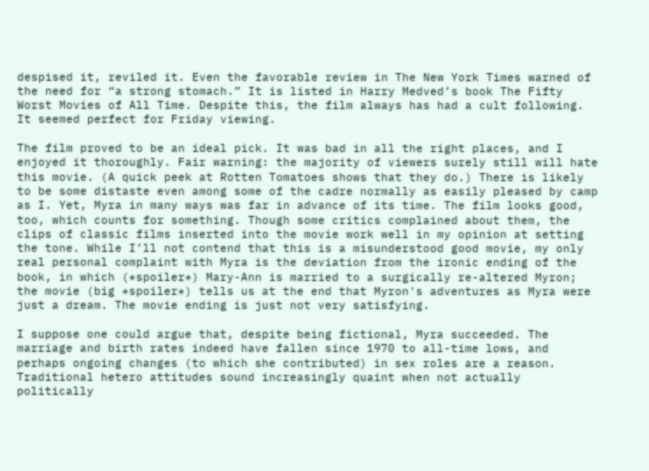despised it, reviled it. Even the favorable review in The New York Times warned of the need for “a strong stomach.” It is listed in Harry Medved’s book The Fifty Worst Movies of All Time. Despite this, the film always has had a cult following. It seemed perfect for Friday viewing.

The film proved to be an ideal pick. It was bad in all the right places, and I enjoyed it thoroughly. Fair warning: the majority of viewers surely still will hate this movie. (A quick peek at Rotten Tomatoes shows that they do.) There is likely to be some distaste even among some of the cadre normally as easily pleased by camp as I. Yet, Myra in many ways was far in advance of its time. The film looks good, too, which counts for something. Though some critics complained about them, the clips of classic films inserted into the movie work well in my opinion at setting the tone. While I’ll not contend that this is a misunderstood good movie, my only real personal complaint with Myra is the deviation from the ironic ending of the book, in which (*spoiler*) Mary-Ann is married to a surgically re-altered Myron; the movie (big *spoiler*) tells us at the end that Myron's adventures as Myra were just a dream. The movie ending is just not very satisfying.

I suppose one could argue that, despite being fictional, Myra succeeded. The marriage and birth rates indeed have fallen since 1970 to all-time lows, and perhaps ongoing changes (to which she contributed) in sex roles are a reason. Traditional hetero attitudes sound increasingly quaint when not actually politically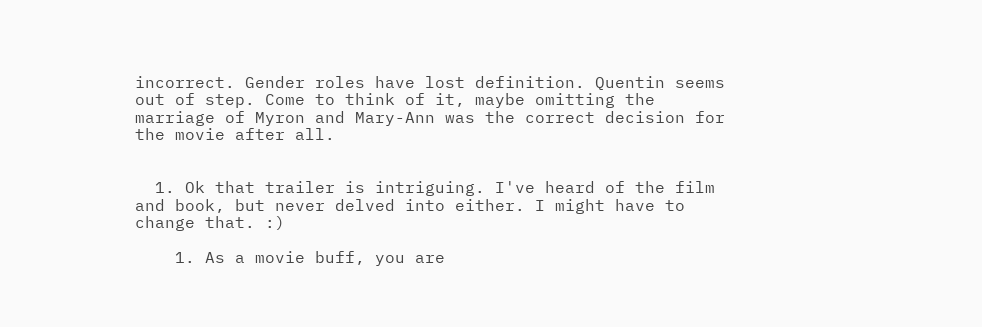incorrect. Gender roles have lost definition. Quentin seems out of step. Come to think of it, maybe omitting the marriage of Myron and Mary-Ann was the correct decision for the movie after all.


  1. Ok that trailer is intriguing. I've heard of the film and book, but never delved into either. I might have to change that. :)

    1. As a movie buff, you are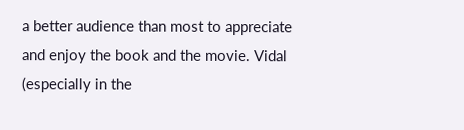a better audience than most to appreciate and enjoy the book and the movie. Vidal (especially in the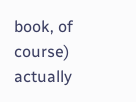book, of course) actually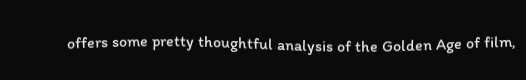offers some pretty thoughtful analysis of the Golden Age of film,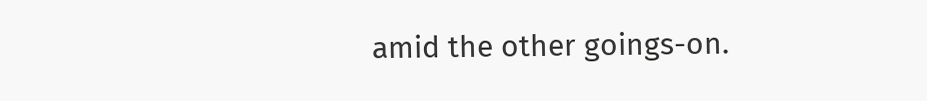amid the other goings-on.